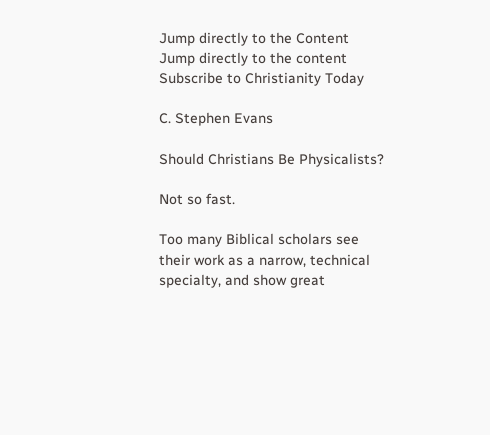Jump directly to the Content
Jump directly to the content
Subscribe to Christianity Today

C. Stephen Evans

Should Christians Be Physicalists?

Not so fast.

Too many Biblical scholars see their work as a narrow, technical specialty, and show great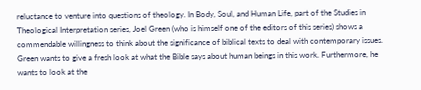reluctance to venture into questions of theology. In Body, Soul, and Human Life, part of the Studies in Theological Interpretation series, Joel Green (who is himself one of the editors of this series) shows a commendable willingness to think about the significance of biblical texts to deal with contemporary issues. Green wants to give a fresh look at what the Bible says about human beings in this work. Furthermore, he wants to look at the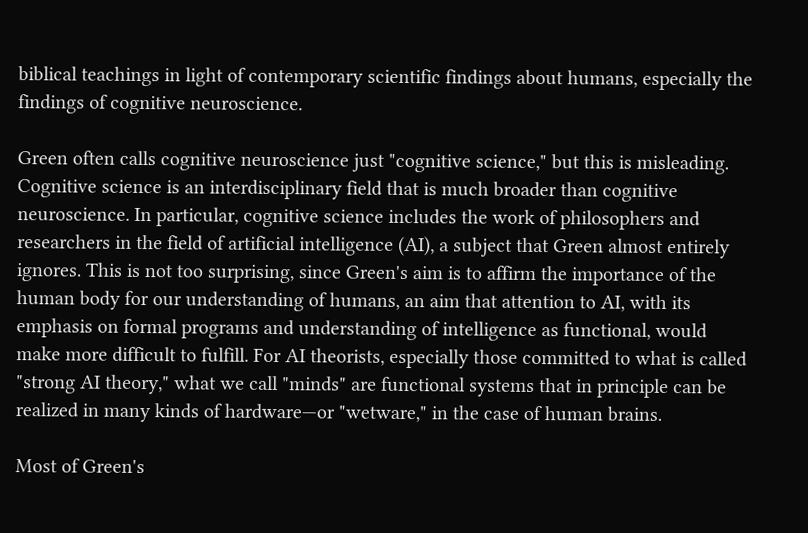biblical teachings in light of contemporary scientific findings about humans, especially the findings of cognitive neuroscience.

Green often calls cognitive neuroscience just "cognitive science," but this is misleading. Cognitive science is an interdisciplinary field that is much broader than cognitive neuroscience. In particular, cognitive science includes the work of philosophers and researchers in the field of artificial intelligence (AI), a subject that Green almost entirely ignores. This is not too surprising, since Green's aim is to affirm the importance of the human body for our understanding of humans, an aim that attention to AI, with its emphasis on formal programs and understanding of intelligence as functional, would make more difficult to fulfill. For AI theorists, especially those committed to what is called "strong AI theory," what we call "minds" are functional systems that in principle can be realized in many kinds of hardware—or "wetware," in the case of human brains.

Most of Green's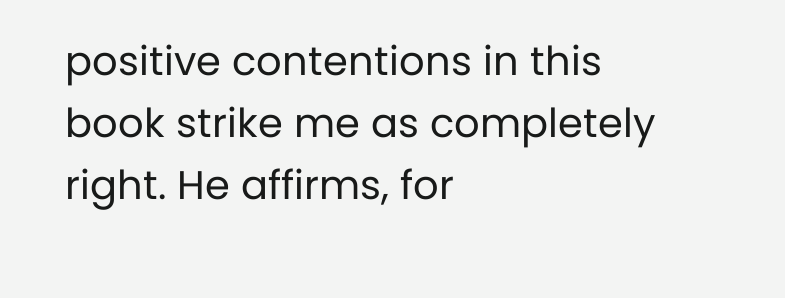positive contentions in this book strike me as completely right. He affirms, for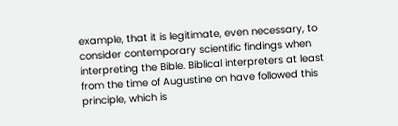example, that it is legitimate, even necessary, to consider contemporary scientific findings when interpreting the Bible. Biblical interpreters at least from the time of Augustine on have followed this principle, which is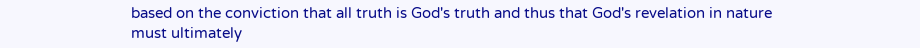based on the conviction that all truth is God's truth and thus that God's revelation in nature must ultimately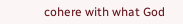cohere with what God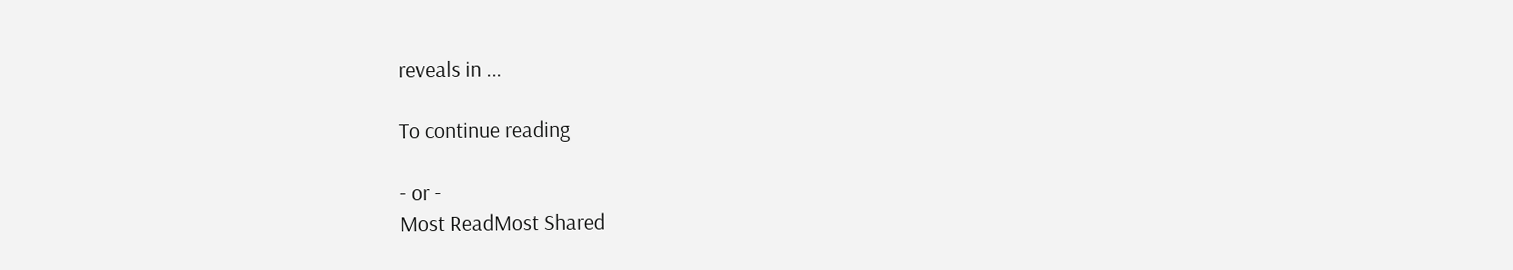reveals in ...

To continue reading

- or -
Most ReadMost Shared